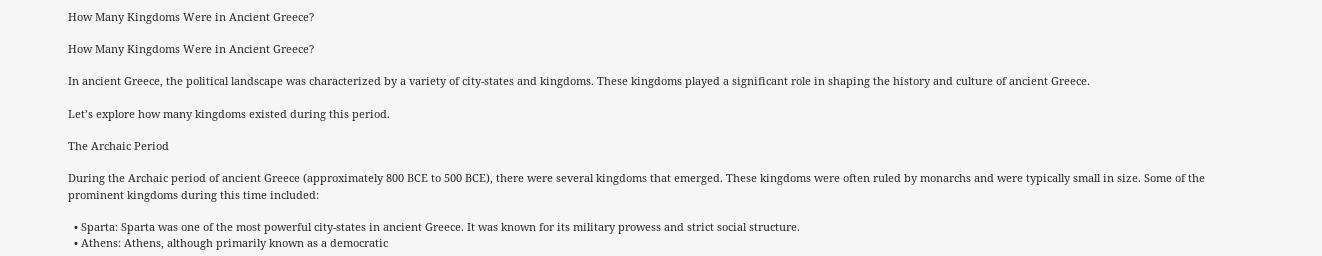How Many Kingdoms Were in Ancient Greece?

How Many Kingdoms Were in Ancient Greece?

In ancient Greece, the political landscape was characterized by a variety of city-states and kingdoms. These kingdoms played a significant role in shaping the history and culture of ancient Greece.

Let’s explore how many kingdoms existed during this period.

The Archaic Period

During the Archaic period of ancient Greece (approximately 800 BCE to 500 BCE), there were several kingdoms that emerged. These kingdoms were often ruled by monarchs and were typically small in size. Some of the prominent kingdoms during this time included:

  • Sparta: Sparta was one of the most powerful city-states in ancient Greece. It was known for its military prowess and strict social structure.
  • Athens: Athens, although primarily known as a democratic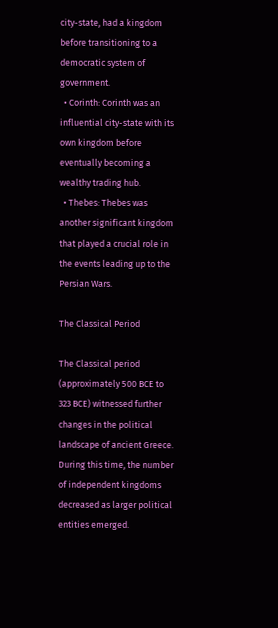city-state, had a kingdom before transitioning to a democratic system of government.
  • Corinth: Corinth was an influential city-state with its own kingdom before eventually becoming a wealthy trading hub.
  • Thebes: Thebes was another significant kingdom that played a crucial role in the events leading up to the Persian Wars.

The Classical Period

The Classical period (approximately 500 BCE to 323 BCE) witnessed further changes in the political landscape of ancient Greece. During this time, the number of independent kingdoms decreased as larger political entities emerged.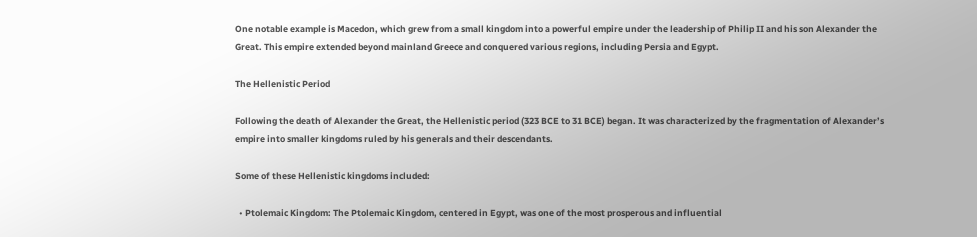One notable example is Macedon, which grew from a small kingdom into a powerful empire under the leadership of Philip II and his son Alexander the Great. This empire extended beyond mainland Greece and conquered various regions, including Persia and Egypt.

The Hellenistic Period

Following the death of Alexander the Great, the Hellenistic period (323 BCE to 31 BCE) began. It was characterized by the fragmentation of Alexander’s empire into smaller kingdoms ruled by his generals and their descendants.

Some of these Hellenistic kingdoms included:

  • Ptolemaic Kingdom: The Ptolemaic Kingdom, centered in Egypt, was one of the most prosperous and influential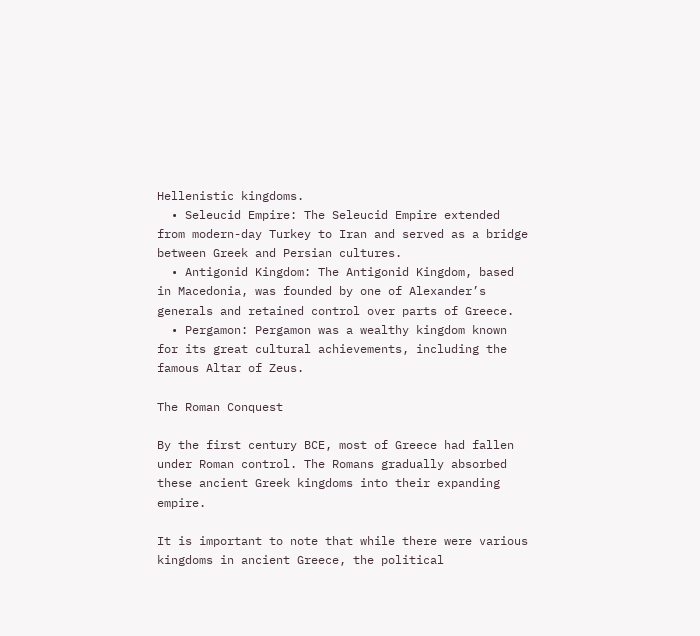Hellenistic kingdoms.
  • Seleucid Empire: The Seleucid Empire extended from modern-day Turkey to Iran and served as a bridge between Greek and Persian cultures.
  • Antigonid Kingdom: The Antigonid Kingdom, based in Macedonia, was founded by one of Alexander’s generals and retained control over parts of Greece.
  • Pergamon: Pergamon was a wealthy kingdom known for its great cultural achievements, including the famous Altar of Zeus.

The Roman Conquest

By the first century BCE, most of Greece had fallen under Roman control. The Romans gradually absorbed these ancient Greek kingdoms into their expanding empire.

It is important to note that while there were various kingdoms in ancient Greece, the political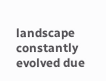landscape constantly evolved due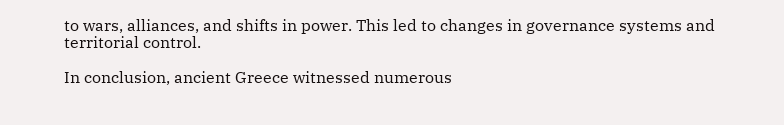to wars, alliances, and shifts in power. This led to changes in governance systems and territorial control.

In conclusion, ancient Greece witnessed numerous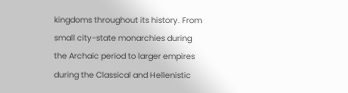kingdoms throughout its history. From small city-state monarchies during the Archaic period to larger empires during the Classical and Hellenistic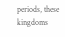periods, these kingdoms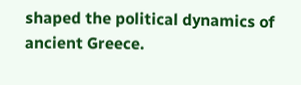shaped the political dynamics of ancient Greece.